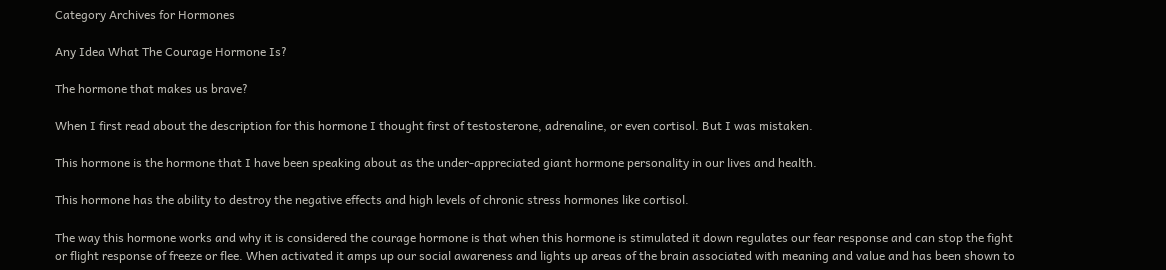Category Archives for Hormones

Any Idea What The Courage Hormone Is?

The hormone that makes us brave?

When I first read about the description for this hormone I thought first of testosterone, adrenaline, or even cortisol. But I was mistaken.

This hormone is the hormone that I have been speaking about as the under-appreciated giant hormone personality in our lives and health.

This hormone has the ability to destroy the negative effects and high levels of chronic stress hormones like cortisol.

The way this hormone works and why it is considered the courage hormone is that when this hormone is stimulated it down regulates our fear response and can stop the fight or flight response of freeze or flee. When activated it amps up our social awareness and lights up areas of the brain associated with meaning and value and has been shown to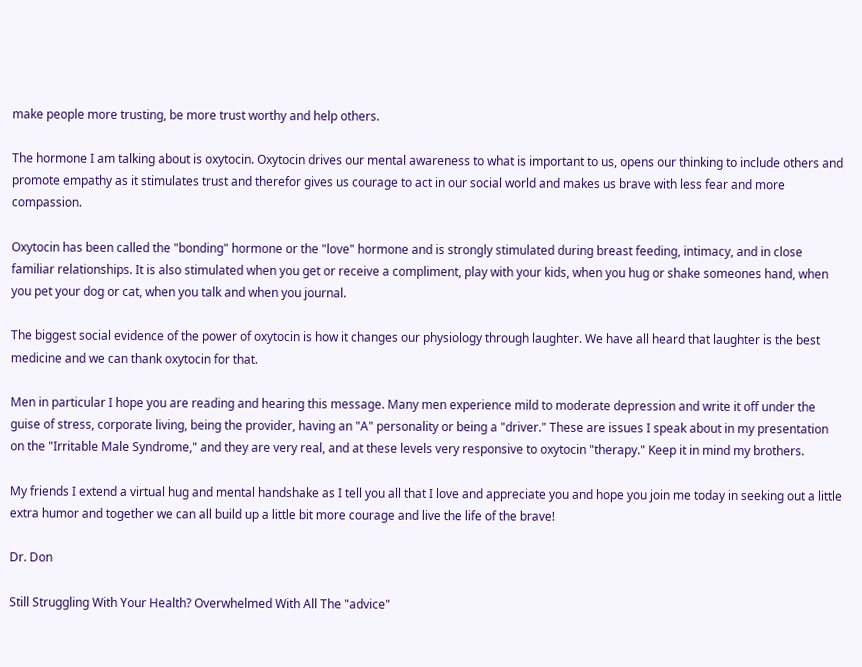make people more trusting, be more trust worthy and help others.

The hormone I am talking about is oxytocin. Oxytocin drives our mental awareness to what is important to us, opens our thinking to include others and promote empathy as it stimulates trust and therefor gives us courage to act in our social world and makes us brave with less fear and more compassion.

Oxytocin has been called the "bonding" hormone or the "love" hormone and is strongly stimulated during breast feeding, intimacy, and in close familiar relationships. It is also stimulated when you get or receive a compliment, play with your kids, when you hug or shake someones hand, when you pet your dog or cat, when you talk and when you journal.

The biggest social evidence of the power of oxytocin is how it changes our physiology through laughter. We have all heard that laughter is the best medicine and we can thank oxytocin for that.

Men in particular I hope you are reading and hearing this message. Many men experience mild to moderate depression and write it off under the guise of stress, corporate living, being the provider, having an "A" personality or being a "driver." These are issues I speak about in my presentation on the "Irritable Male Syndrome," and they are very real, and at these levels very responsive to oxytocin "therapy." Keep it in mind my brothers.

My friends I extend a virtual hug and mental handshake as I tell you all that I love and appreciate you and hope you join me today in seeking out a little extra humor and together we can all build up a little bit more courage and live the life of the brave!

Dr. Don

Still Struggling With Your Health? Overwhelmed With All The "advice"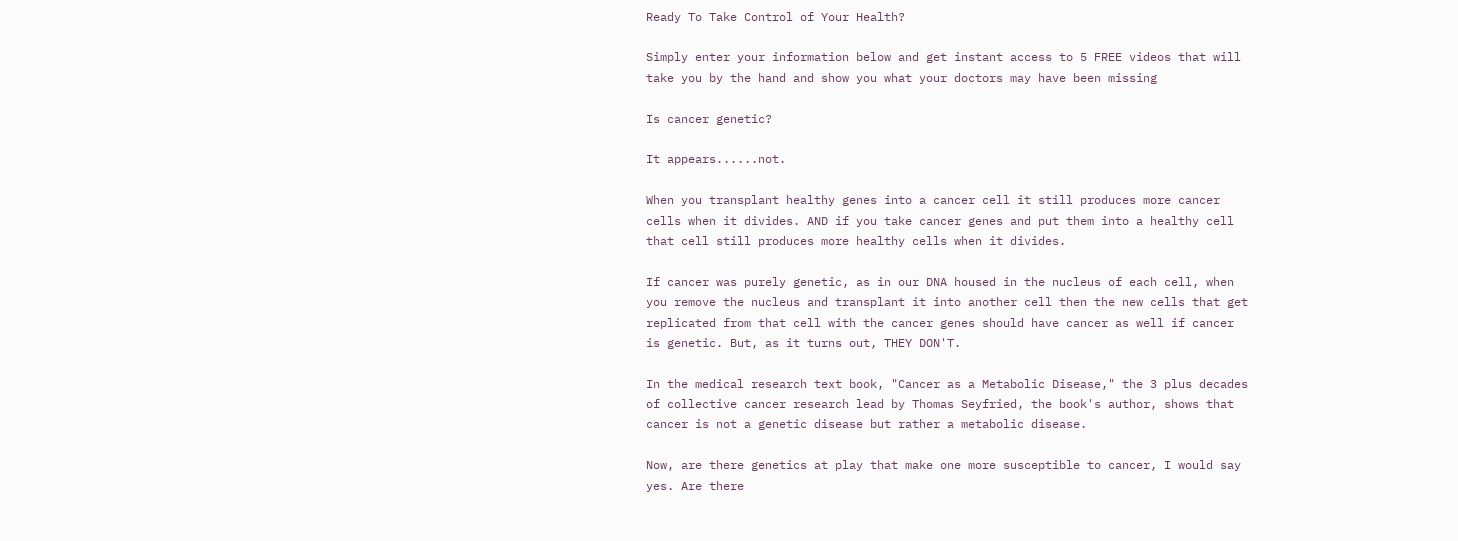Ready To Take Control of Your Health?

Simply enter your information below and get instant access to 5 FREE videos that will take you by the hand and show you what your doctors may have been missing

Is cancer genetic?

It appears......not.

When you transplant healthy genes into a cancer cell it still produces more cancer cells when it divides. AND if you take cancer genes and put them into a healthy cell that cell still produces more healthy cells when it divides.

If cancer was purely genetic, as in our DNA housed in the nucleus of each cell, when you remove the nucleus and transplant it into another cell then the new cells that get replicated from that cell with the cancer genes should have cancer as well if cancer is genetic. But, as it turns out, THEY DON'T.

In the medical research text book, "Cancer as a Metabolic Disease," the 3 plus decades of collective cancer research lead by Thomas Seyfried, the book's author, shows that cancer is not a genetic disease but rather a metabolic disease.

Now, are there genetics at play that make one more susceptible to cancer, I would say yes. Are there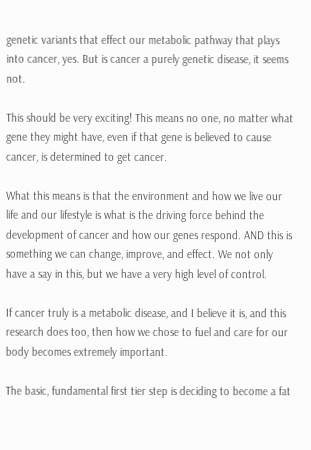genetic variants that effect our metabolic pathway that plays into cancer, yes. But is cancer a purely genetic disease, it seems not.

This should be very exciting! This means no one, no matter what gene they might have, even if that gene is believed to cause cancer, is determined to get cancer.

What this means is that the environment and how we live our life and our lifestyle is what is the driving force behind the development of cancer and how our genes respond. AND this is something we can change, improve, and effect. We not only have a say in this, but we have a very high level of control.

If cancer truly is a metabolic disease, and I believe it is, and this research does too, then how we chose to fuel and care for our body becomes extremely important.

The basic, fundamental first tier step is deciding to become a fat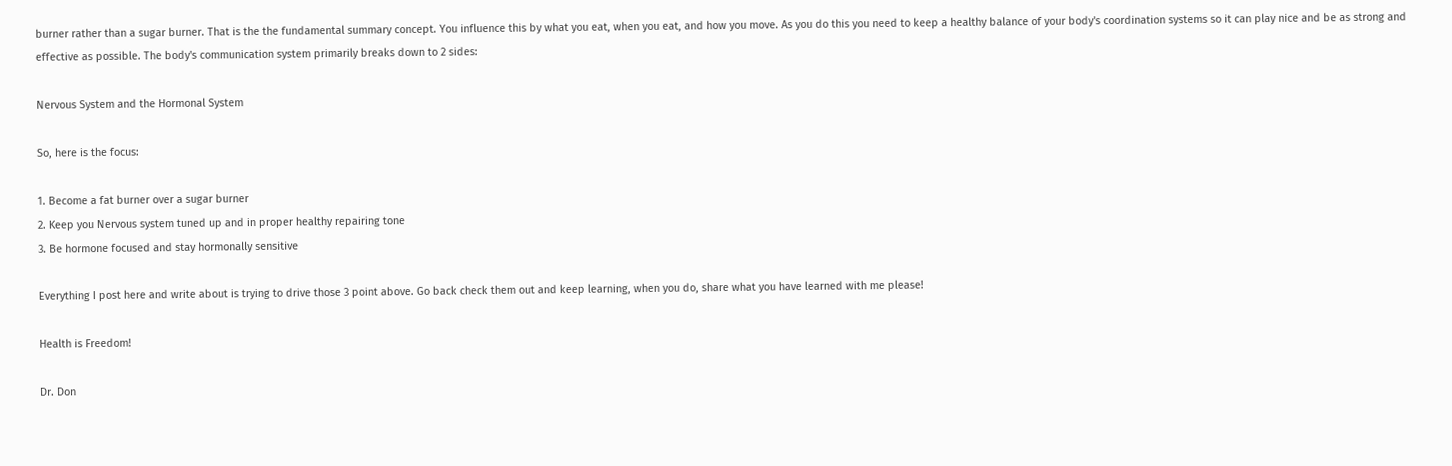burner rather than a sugar burner. That is the the fundamental summary concept. You influence this by what you eat, when you eat, and how you move. As you do this you need to keep a healthy balance of your body's coordination systems so it can play nice and be as strong and effective as possible. The body's communication system primarily breaks down to 2 sides:

Nervous System and the Hormonal System

So, here is the focus:

1. Become a fat burner over a sugar burner
2. Keep you Nervous system tuned up and in proper healthy repairing tone
3. Be hormone focused and stay hormonally sensitive

Everything I post here and write about is trying to drive those 3 point above. Go back check them out and keep learning, when you do, share what you have learned with me please!

Health is Freedom!

Dr. Don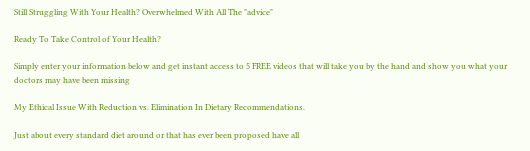Still Struggling With Your Health? Overwhelmed With All The "advice"

Ready To Take Control of Your Health?

Simply enter your information below and get instant access to 5 FREE videos that will take you by the hand and show you what your doctors may have been missing

My Ethical Issue With Reduction vs. Elimination In Dietary Recommendations.

Just about every standard diet around or that has ever been proposed have all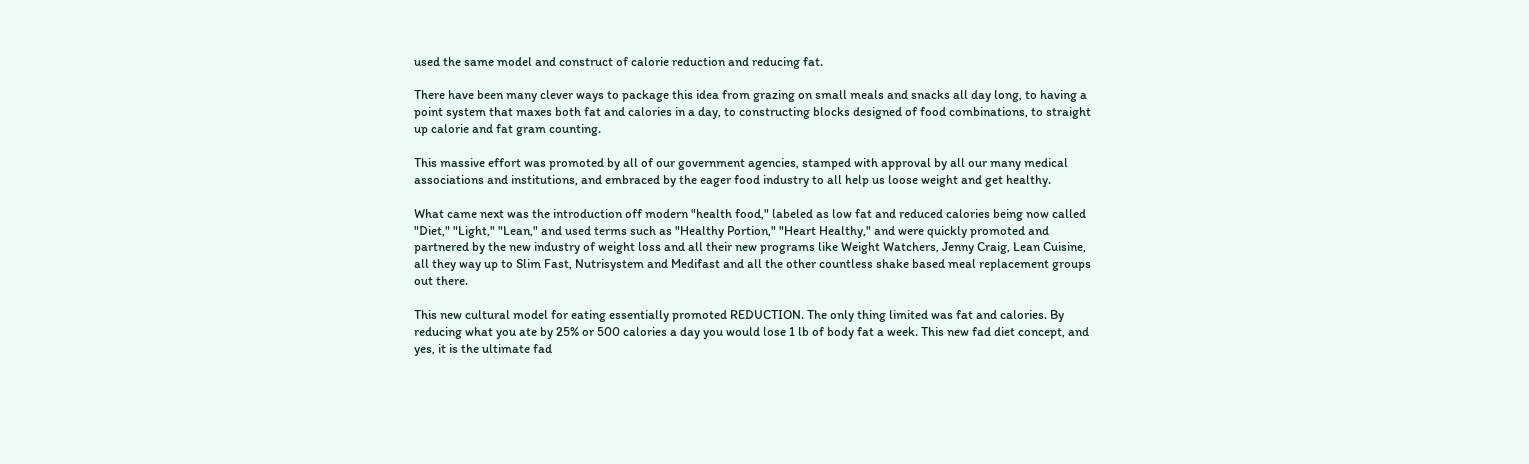used the same model and construct of calorie reduction and reducing fat.

There have been many clever ways to package this idea from grazing on small meals and snacks all day long, to having a point system that maxes both fat and calories in a day, to constructing blocks designed of food combinations, to straight up calorie and fat gram counting.

This massive effort was promoted by all of our government agencies, stamped with approval by all our many medical associations and institutions, and embraced by the eager food industry to all help us loose weight and get healthy.

What came next was the introduction off modern "health food," labeled as low fat and reduced calories being now called "Diet," "Light," "Lean," and used terms such as "Healthy Portion," "Heart Healthy," and were quickly promoted and partnered by the new industry of weight loss and all their new programs like Weight Watchers, Jenny Craig, Lean Cuisine, all they way up to Slim Fast, Nutrisystem and Medifast and all the other countless shake based meal replacement groups out there.

This new cultural model for eating essentially promoted REDUCTION. The only thing limited was fat and calories. By reducing what you ate by 25% or 500 calories a day you would lose 1 lb of body fat a week. This new fad diet concept, and yes, it is the ultimate fad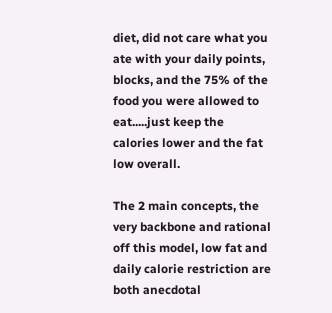diet, did not care what you ate with your daily points, blocks, and the 75% of the food you were allowed to eat.....just keep the calories lower and the fat low overall.

The 2 main concepts, the very backbone and rational off this model, low fat and daily calorie restriction are both anecdotal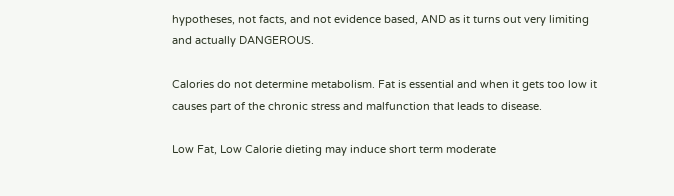hypotheses, not facts, and not evidence based, AND as it turns out very limiting and actually DANGEROUS.

Calories do not determine metabolism. Fat is essential and when it gets too low it causes part of the chronic stress and malfunction that leads to disease.

Low Fat, Low Calorie dieting may induce short term moderate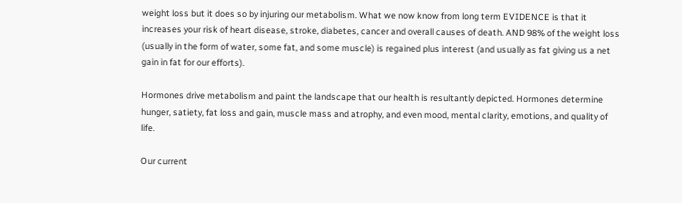weight loss but it does so by injuring our metabolism. What we now know from long term EVIDENCE is that it increases your risk of heart disease, stroke, diabetes, cancer and overall causes of death. AND 98% of the weight loss (usually in the form of water, some fat, and some muscle) is regained plus interest (and usually as fat giving us a net gain in fat for our efforts).

Hormones drive metabolism and paint the landscape that our health is resultantly depicted. Hormones determine hunger, satiety, fat loss and gain, muscle mass and atrophy, and even mood, mental clarity, emotions, and quality of life.

Our current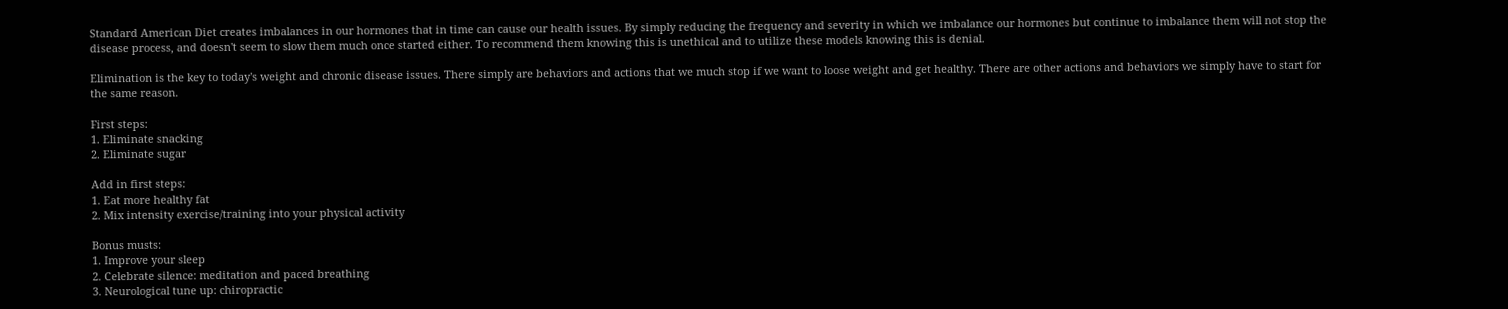Standard American Diet creates imbalances in our hormones that in time can cause our health issues. By simply reducing the frequency and severity in which we imbalance our hormones but continue to imbalance them will not stop the disease process, and doesn't seem to slow them much once started either. To recommend them knowing this is unethical and to utilize these models knowing this is denial.

Elimination is the key to today's weight and chronic disease issues. There simply are behaviors and actions that we much stop if we want to loose weight and get healthy. There are other actions and behaviors we simply have to start for the same reason.

First steps:
1. Eliminate snacking
2. Eliminate sugar

Add in first steps:
1. Eat more healthy fat
2. Mix intensity exercise/training into your physical activity

Bonus musts:
1. Improve your sleep
2. Celebrate silence: meditation and paced breathing
3. Neurological tune up: chiropractic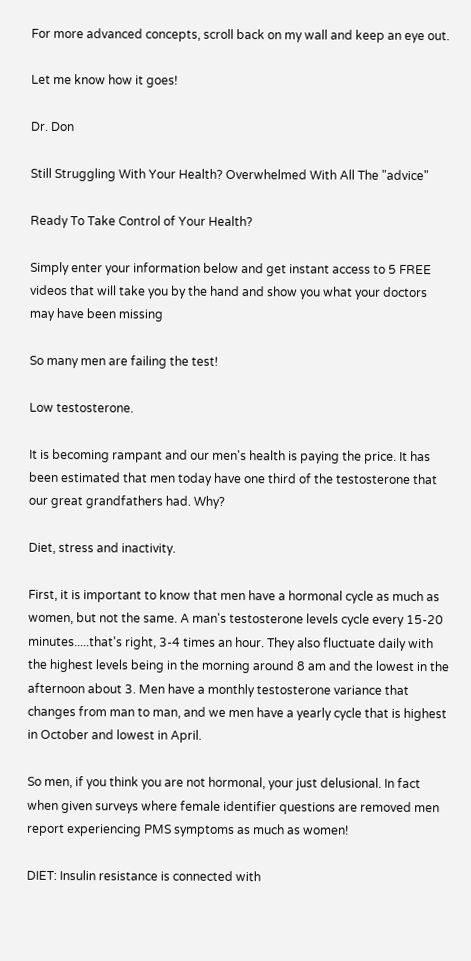For more advanced concepts, scroll back on my wall and keep an eye out.

Let me know how it goes!

Dr. Don

Still Struggling With Your Health? Overwhelmed With All The "advice"

Ready To Take Control of Your Health?

Simply enter your information below and get instant access to 5 FREE videos that will take you by the hand and show you what your doctors may have been missing

So many men are failing the test!

Low testosterone.

It is becoming rampant and our men's health is paying the price. It has been estimated that men today have one third of the testosterone that our great grandfathers had. Why?

Diet, stress and inactivity.

First, it is important to know that men have a hormonal cycle as much as women, but not the same. A man's testosterone levels cycle every 15-20 minutes.....that's right, 3-4 times an hour. They also fluctuate daily with the highest levels being in the morning around 8 am and the lowest in the afternoon about 3. Men have a monthly testosterone variance that changes from man to man, and we men have a yearly cycle that is highest in October and lowest in April.

So men, if you think you are not hormonal, your just delusional. In fact when given surveys where female identifier questions are removed men report experiencing PMS symptoms as much as women!

DIET: Insulin resistance is connected with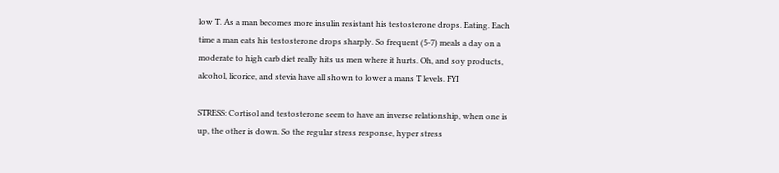low T. As a man becomes more insulin resistant his testosterone drops. Eating. Each time a man eats his testosterone drops sharply. So frequent (5-7) meals a day on a moderate to high carb diet really hits us men where it hurts. Oh, and soy products, alcohol, licorice, and stevia have all shown to lower a mans T levels. FYI

STRESS: Cortisol and testosterone seem to have an inverse relationship, when one is up, the other is down. So the regular stress response, hyper stress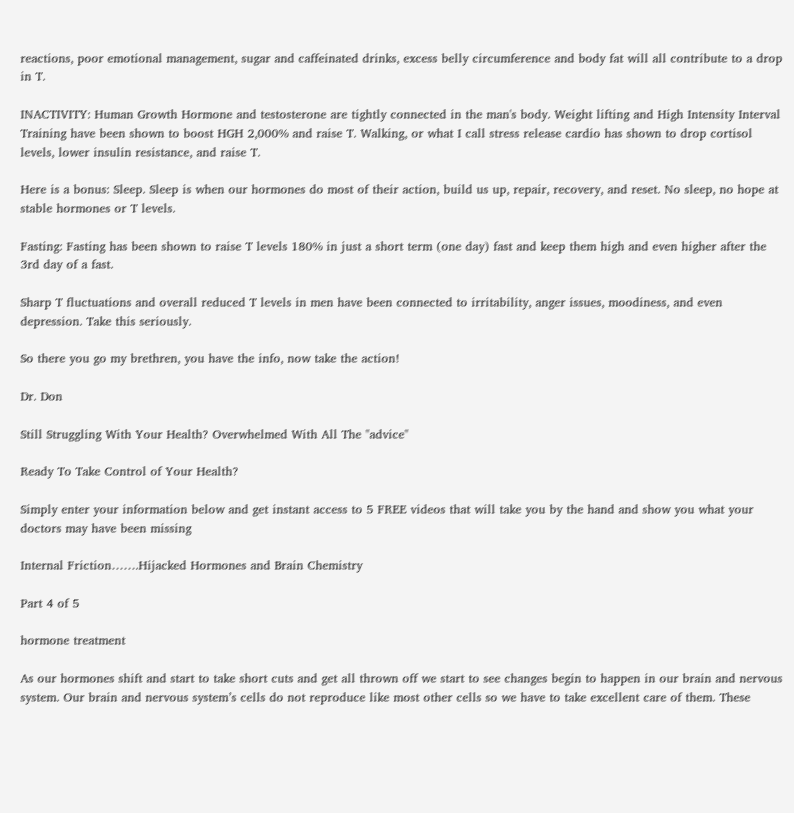reactions, poor emotional management, sugar and caffeinated drinks, excess belly circumference and body fat will all contribute to a drop in T.

INACTIVITY: Human Growth Hormone and testosterone are tightly connected in the man's body. Weight lifting and High Intensity Interval Training have been shown to boost HGH 2,000% and raise T. Walking, or what I call stress release cardio has shown to drop cortisol levels, lower insulin resistance, and raise T.

Here is a bonus: Sleep. Sleep is when our hormones do most of their action, build us up, repair, recovery, and reset. No sleep, no hope at stable hormones or T levels.

Fasting: Fasting has been shown to raise T levels 180% in just a short term (one day) fast and keep them high and even higher after the 3rd day of a fast.

Sharp T fluctuations and overall reduced T levels in men have been connected to irritability, anger issues, moodiness, and even depression. Take this seriously.

So there you go my brethren, you have the info, now take the action!

Dr. Don

Still Struggling With Your Health? Overwhelmed With All The "advice"

Ready To Take Control of Your Health?

Simply enter your information below and get instant access to 5 FREE videos that will take you by the hand and show you what your doctors may have been missing

Internal Friction…….Hijacked Hormones and Brain Chemistry

Part 4 of 5

hormone treatment

As our hormones shift and start to take short cuts and get all thrown off we start to see changes begin to happen in our brain and nervous system. Our brain and nervous system’s cells do not reproduce like most other cells so we have to take excellent care of them. These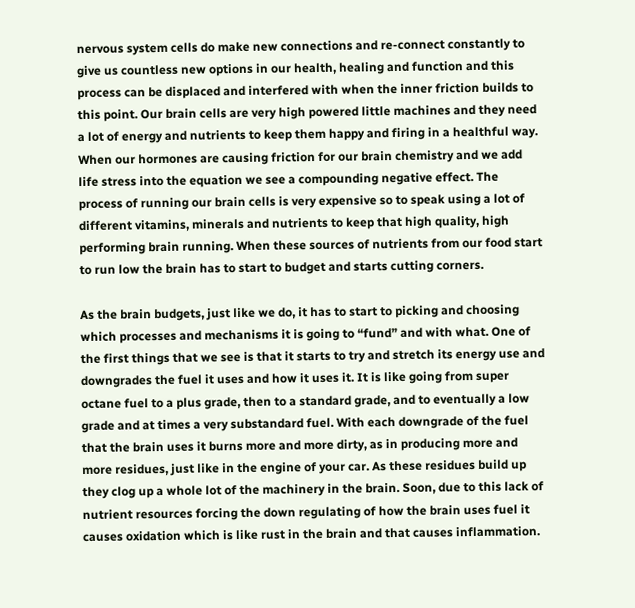nervous system cells do make new connections and re-connect constantly to give us countless new options in our health, healing and function and this process can be displaced and interfered with when the inner friction builds to this point. Our brain cells are very high powered little machines and they need a lot of energy and nutrients to keep them happy and firing in a healthful way. When our hormones are causing friction for our brain chemistry and we add life stress into the equation we see a compounding negative effect. The process of running our brain cells is very expensive so to speak using a lot of different vitamins, minerals and nutrients to keep that high quality, high performing brain running. When these sources of nutrients from our food start to run low the brain has to start to budget and starts cutting corners.

As the brain budgets, just like we do, it has to start to picking and choosing which processes and mechanisms it is going to “fund” and with what. One of the first things that we see is that it starts to try and stretch its energy use and downgrades the fuel it uses and how it uses it. It is like going from super octane fuel to a plus grade, then to a standard grade, and to eventually a low grade and at times a very substandard fuel. With each downgrade of the fuel that the brain uses it burns more and more dirty, as in producing more and more residues, just like in the engine of your car. As these residues build up they clog up a whole lot of the machinery in the brain. Soon, due to this lack of nutrient resources forcing the down regulating of how the brain uses fuel it causes oxidation which is like rust in the brain and that causes inflammation.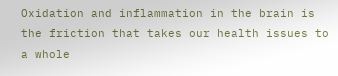Oxidation and inflammation in the brain is the friction that takes our health issues to a whole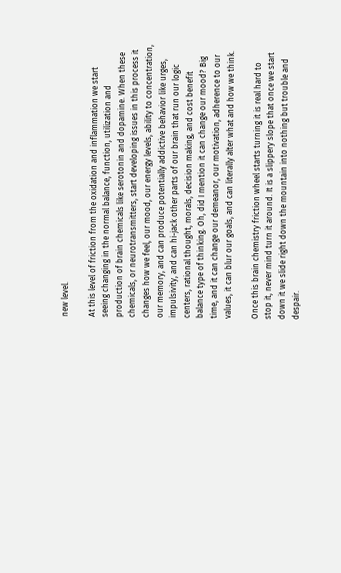new level.

At this level of friction from the oxidation and inflammation we start seeing changing in the normal balance, function, utilization and production of brain chemicals like serotonin and dopamine. When these chemicals, or neurotransmitters, start developing issues in this process it changes how we feel, our mood, our energy levels, ability to concentration, our memory, and can produce potentially addictive behavior like urges, impulsivity, and can hi-jack other parts of our brain that run our logic centers, rational thought, morals, decision making, and cost benefit balance type of thinking. Oh, did I mention it can change our mood? Big time, and it can change our demeanor, our motivation, adherence to our values, it can blur our goals, and can literally alter what and how we think.

Once this brain chemistry friction wheel starts turning it is real hard to stop it, never mind turn it around. It is a slippery slope that once we start down it we slide right down the mountain into nothing but trouble and despair.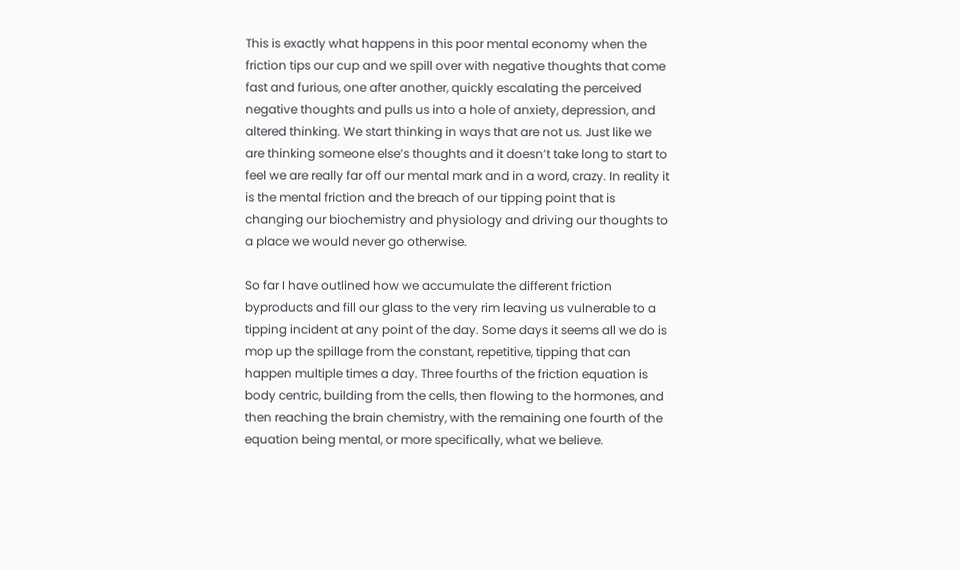This is exactly what happens in this poor mental economy when the friction tips our cup and we spill over with negative thoughts that come fast and furious, one after another, quickly escalating the perceived negative thoughts and pulls us into a hole of anxiety, depression, and altered thinking. We start thinking in ways that are not us. Just like we are thinking someone else’s thoughts and it doesn’t take long to start to feel we are really far off our mental mark and in a word, crazy. In reality it is the mental friction and the breach of our tipping point that is changing our biochemistry and physiology and driving our thoughts to a place we would never go otherwise.

So far I have outlined how we accumulate the different friction byproducts and fill our glass to the very rim leaving us vulnerable to a tipping incident at any point of the day. Some days it seems all we do is mop up the spillage from the constant, repetitive, tipping that can happen multiple times a day. Three fourths of the friction equation is body centric, building from the cells, then flowing to the hormones, and then reaching the brain chemistry, with the remaining one fourth of the equation being mental, or more specifically, what we believe.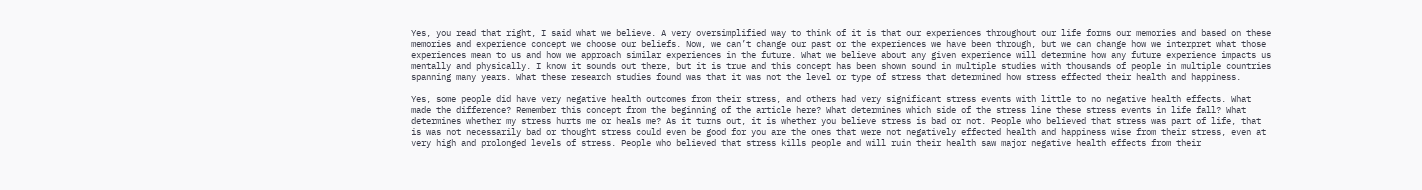Yes, you read that right, I said what we believe. A very oversimplified way to think of it is that our experiences throughout our life forms our memories and based on these memories and experience concept we choose our beliefs. Now, we can’t change our past or the experiences we have been through, but we can change how we interpret what those experiences mean to us and how we approach similar experiences in the future. What we believe about any given experience will determine how any future experience impacts us mentally and physically. I know it sounds out there, but it is true and this concept has been shown sound in multiple studies with thousands of people in multiple countries spanning many years. What these research studies found was that it was not the level or type of stress that determined how stress effected their health and happiness.

Yes, some people did have very negative health outcomes from their stress, and others had very significant stress events with little to no negative health effects. What made the difference? Remember this concept from the beginning of the article here? What determines which side of the stress line these stress events in life fall? What determines whether my stress hurts me or heals me? As it turns out, it is whether you believe stress is bad or not. People who believed that stress was part of life, that is was not necessarily bad or thought stress could even be good for you are the ones that were not negatively effected health and happiness wise from their stress, even at very high and prolonged levels of stress. People who believed that stress kills people and will ruin their health saw major negative health effects from their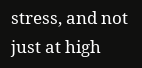stress, and not just at high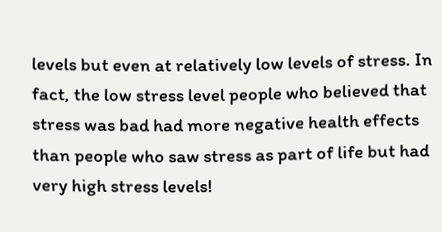levels but even at relatively low levels of stress. In fact, the low stress level people who believed that stress was bad had more negative health effects than people who saw stress as part of life but had very high stress levels!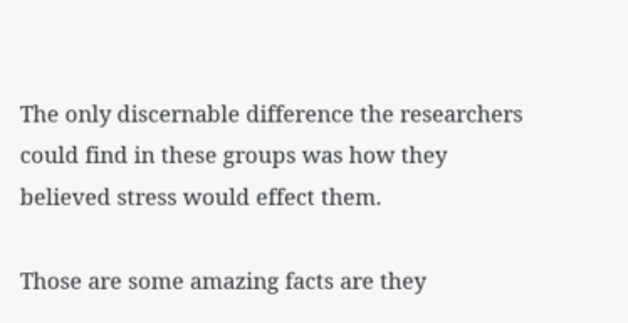The only discernable difference the researchers could find in these groups was how they believed stress would effect them.

Those are some amazing facts are they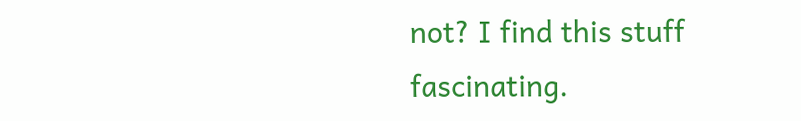not? I find this stuff fascinating.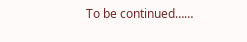To be continued……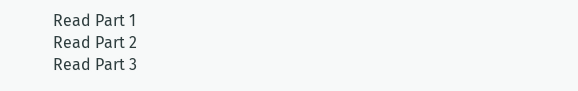Read Part 1
Read Part 2
Read Part 3